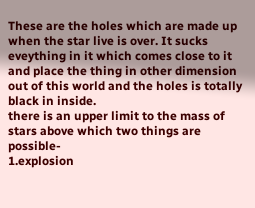These are the holes which are made up when the star live is over. It sucks eveything in it which comes close to it and place the thing in other dimension out of this world and the holes is totally black in inside.
there is an upper limit to the mass of stars above which two things are possible-
1.explosion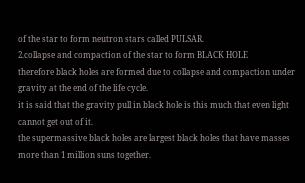of the star to form neutron stars called PULSAR.
2.collapse and compaction of the star to form BLACK HOLE
therefore black holes are formed due to collapse and compaction under gravity at the end of the life cycle.
it is said that the gravity pull in black hole is this much that even light cannot get out of it.
the supermassive black holes are largest black holes that have masses more than 1 million suns together.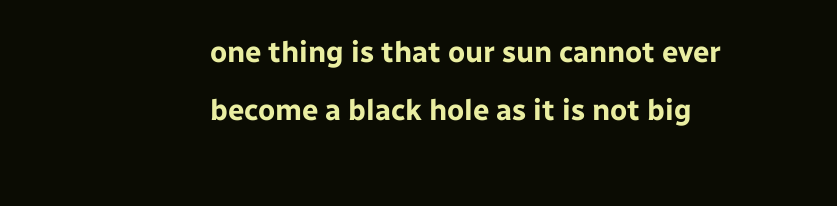one thing is that our sun cannot ever become a black hole as it is not big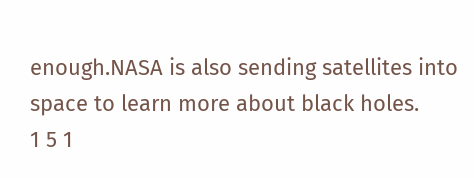enough.NASA is also sending satellites into space to learn more about black holes.
1 5 1